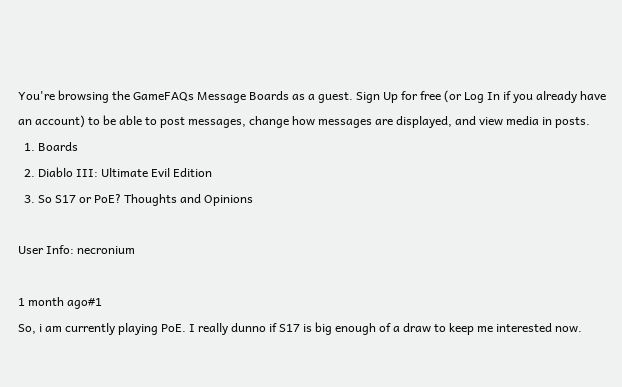You're browsing the GameFAQs Message Boards as a guest. Sign Up for free (or Log In if you already have an account) to be able to post messages, change how messages are displayed, and view media in posts.
  1. Boards
  2. Diablo III: Ultimate Evil Edition
  3. So S17 or PoE? Thoughts and Opinions

User Info: necronium

1 month ago#1
So, i am currently playing PoE. I really dunno if S17 is big enough of a draw to keep me interested now.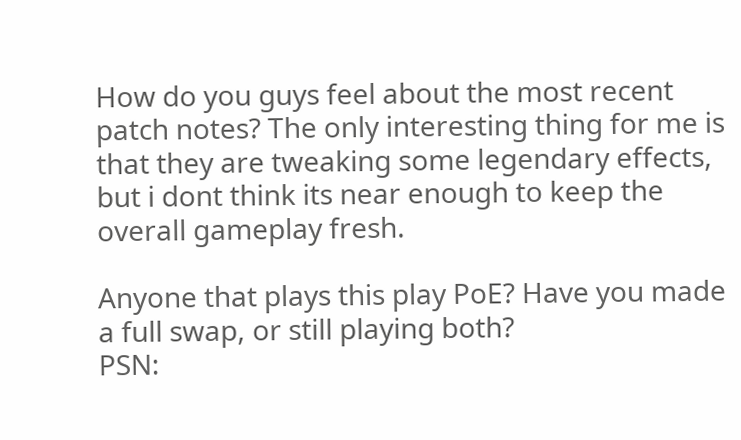How do you guys feel about the most recent patch notes? The only interesting thing for me is that they are tweaking some legendary effects, but i dont think its near enough to keep the overall gameplay fresh.

Anyone that plays this play PoE? Have you made a full swap, or still playing both?
PSN: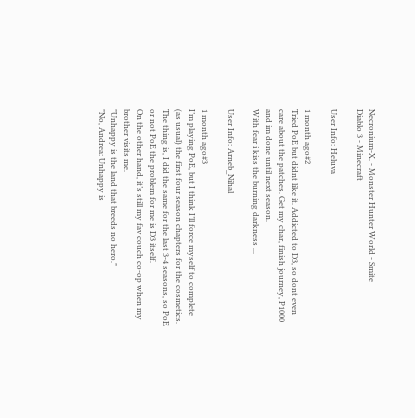Necronium-X. - Monster Hunter World - Smite
Diablo 3 - Minecraft

User Info: Heluva

1 month ago#2
Tried PoE but didnt like it. Addicted to D3, so dont even care about the patches. Get my char, finish journey, P1000 and im done until next season.
With fear i kiss the burning darkness ...

User Info: Arneb_Nihal

1 month ago#3
I’m playing PoE, but I think I’ll force myself to complete (as usual) the first four season chapters for the cosmetics. The thing is, I did the same for the last 3-4 seasons, so PoE or not PoE the problem for me is D3 itself.
On the other hand, it’s still my fav couch co-op when my brother visits me.
"Unhappy is the land that breeds no hero."
"No, Andrea: Unhappy is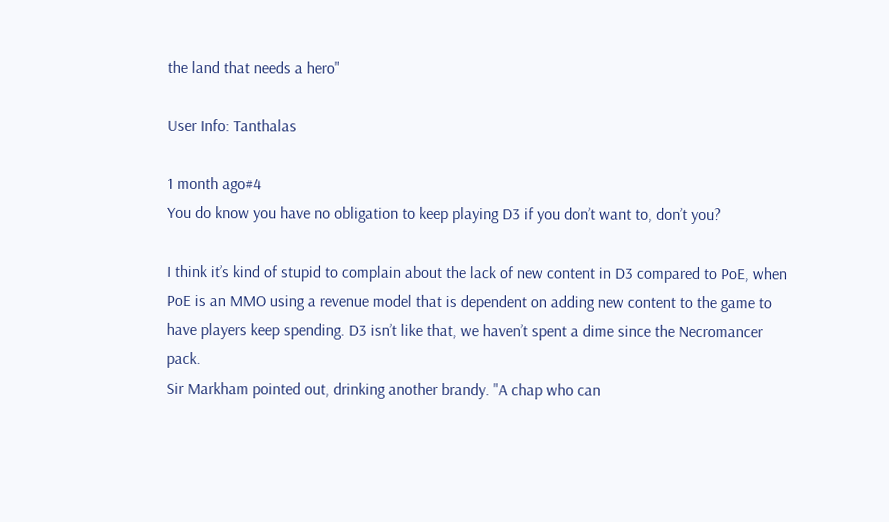the land that needs a hero"

User Info: Tanthalas

1 month ago#4
You do know you have no obligation to keep playing D3 if you don’t want to, don’t you?

I think it’s kind of stupid to complain about the lack of new content in D3 compared to PoE, when PoE is an MMO using a revenue model that is dependent on adding new content to the game to have players keep spending. D3 isn’t like that, we haven’t spent a dime since the Necromancer pack.
Sir Markham pointed out, drinking another brandy. "A chap who can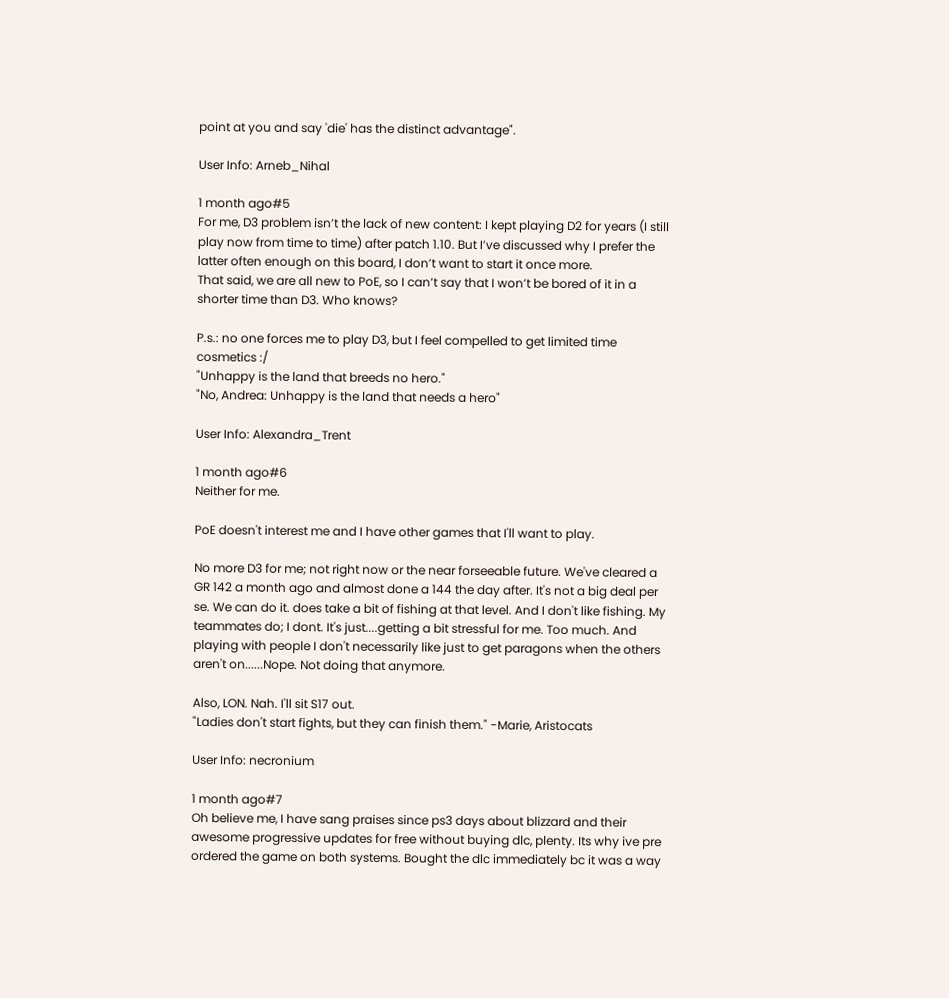point at you and say 'die' has the distinct advantage".

User Info: Arneb_Nihal

1 month ago#5
For me, D3 problem isn’t the lack of new content: I kept playing D2 for years (I still play now from time to time) after patch 1.10. But I’ve discussed why I prefer the latter often enough on this board, I don’t want to start it once more.
That said, we are all new to PoE, so I can’t say that I won’t be bored of it in a shorter time than D3. Who knows?

P.s.: no one forces me to play D3, but I feel compelled to get limited time cosmetics :/
"Unhappy is the land that breeds no hero."
"No, Andrea: Unhappy is the land that needs a hero"

User Info: Alexandra_Trent

1 month ago#6
Neither for me.

PoE doesn't interest me and I have other games that I'll want to play.

No more D3 for me; not right now or the near forseeable future. We've cleared a GR 142 a month ago and almost done a 144 the day after. It's not a big deal per se. We can do it. does take a bit of fishing at that level. And I don't like fishing. My teammates do; I dont. It's just....getting a bit stressful for me. Too much. And playing with people I don't necessarily like just to get paragons when the others aren't on......Nope. Not doing that anymore.

Also, LON. Nah. I'll sit S17 out.
"Ladies don't start fights, but they can finish them." -Marie, Aristocats

User Info: necronium

1 month ago#7
Oh believe me, I have sang praises since ps3 days about blizzard and their awesome progressive updates for free without buying dlc, plenty. Its why ive pre ordered the game on both systems. Bought the dlc immediately bc it was a way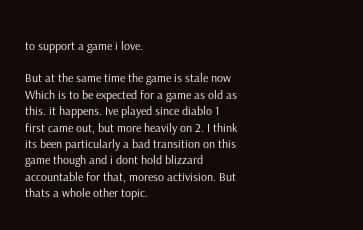to support a game i love.

But at the same time the game is stale now Which is to be expected for a game as old as this. it happens. Ive played since diablo 1 first came out, but more heavily on 2. I think its been particularly a bad transition on this game though and i dont hold blizzard accountable for that, moreso activision. But thats a whole other topic.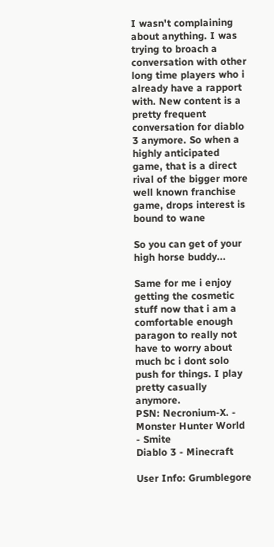I wasn't complaining about anything. I was trying to broach a conversation with other long time players who i already have a rapport with. New content is a pretty frequent conversation for diablo 3 anymore. So when a highly anticipated game, that is a direct rival of the bigger more well known franchise game, drops interest is bound to wane

So you can get of your high horse buddy...

Same for me i enjoy getting the cosmetic stuff now that i am a comfortable enough paragon to really not have to worry about much bc i dont solo push for things. I play pretty casually anymore.
PSN: Necronium-X. - Monster Hunter World - Smite
Diablo 3 - Minecraft

User Info: Grumblegore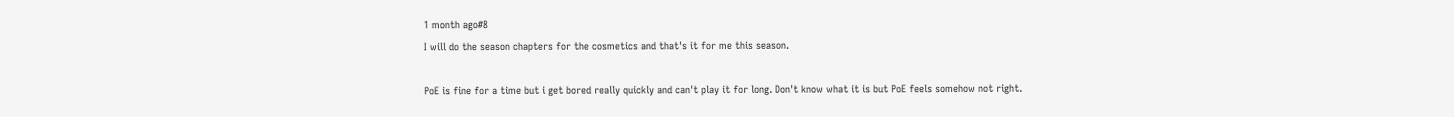1 month ago#8
I will do the season chapters for the cosmetics and that's it for me this season.

PoE is fine for a time but i get bored really quickly and can't play it for long. Don't know what it is but PoE feels somehow not right.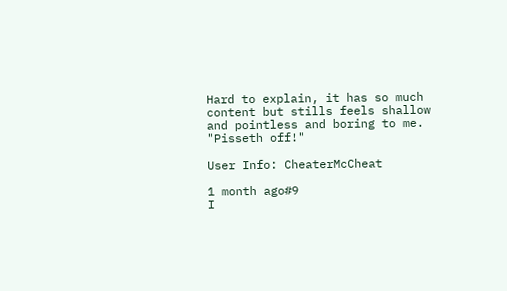Hard to explain, it has so much content but stills feels shallow and pointless and boring to me.
"Pisseth off!"

User Info: CheaterMcCheat

1 month ago#9
I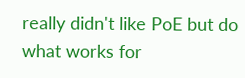really didn't like PoE but do what works for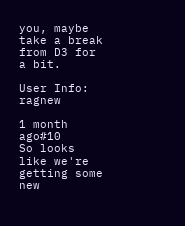you, maybe take a break from D3 for a bit.

User Info: ragnew

1 month ago#10
So looks like we're getting some new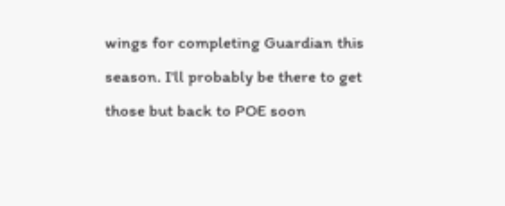wings for completing Guardian this season. I'll probably be there to get those but back to POE soon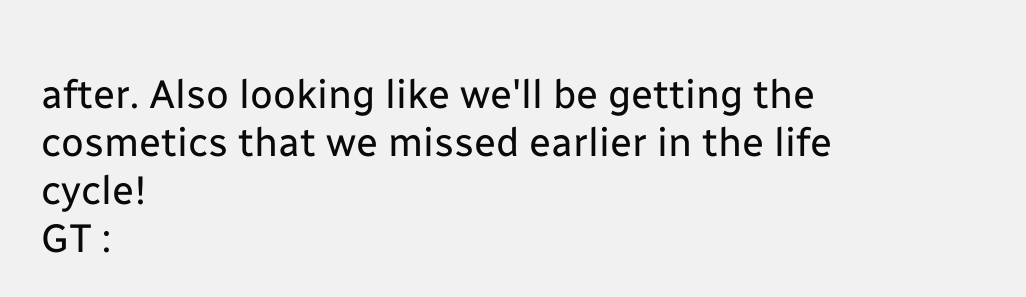after. Also looking like we'll be getting the cosmetics that we missed earlier in the life cycle!
GT :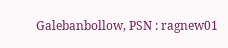Galebanbollow, PSN : ragnew01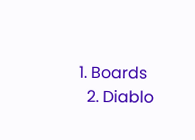1. Boards
  2. Diablo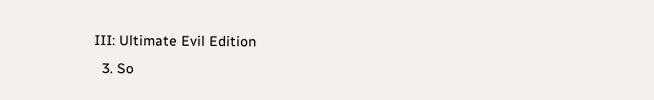III: Ultimate Evil Edition
  3. So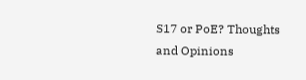S17 or PoE? Thoughts and Opinions